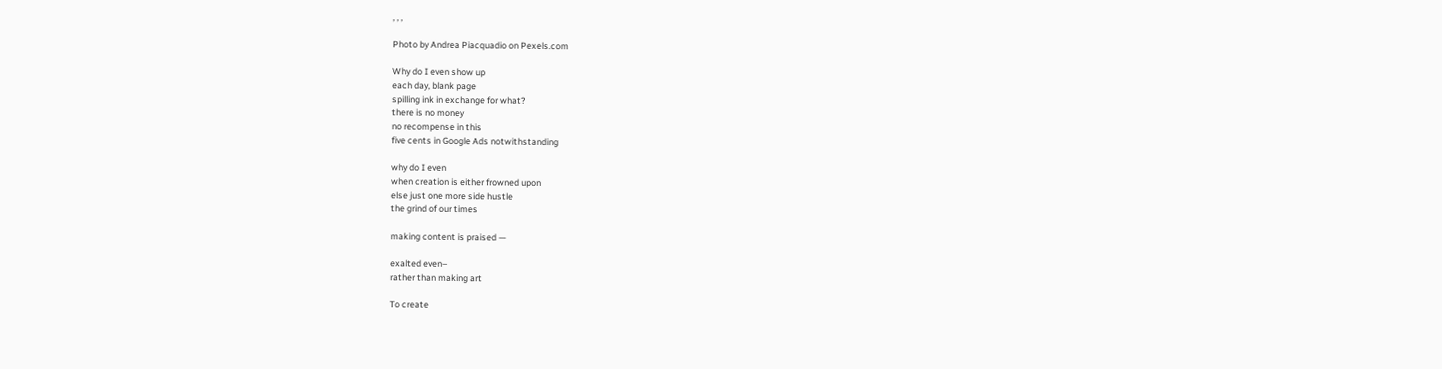, , ,

Photo by Andrea Piacquadio on Pexels.com

Why do I even show up
each day, blank page
spilling ink in exchange for what?
there is no money
no recompense in this
five cents in Google Ads notwithstanding

why do I even
when creation is either frowned upon
else just one more side hustle
the grind of our times

making content is praised —

exalted even–
rather than making art

To create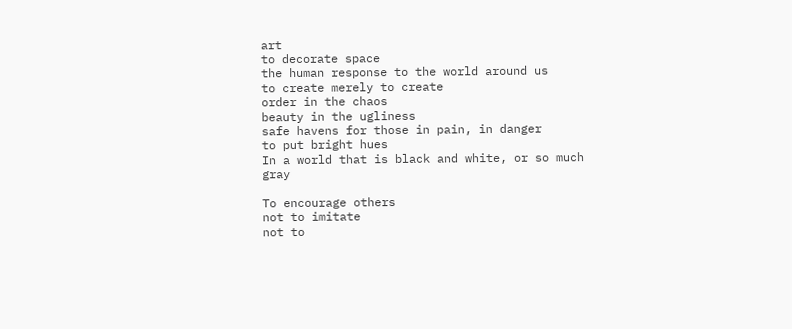art
to decorate space
the human response to the world around us
to create merely to create
order in the chaos
beauty in the ugliness
safe havens for those in pain, in danger
to put bright hues
In a world that is black and white, or so much gray

To encourage others
not to imitate
not to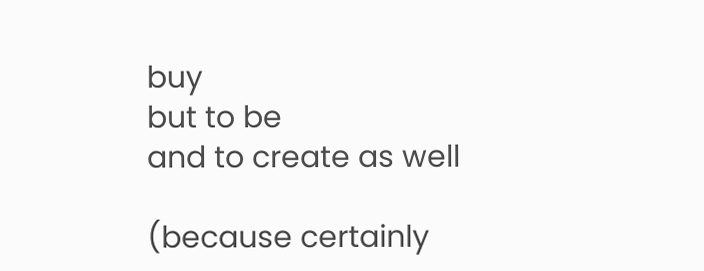buy
but to be
and to create as well

(because certainly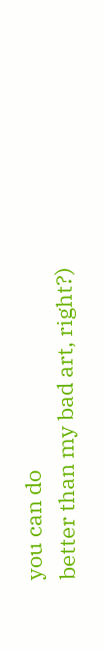you can do
better than my bad art, right?)